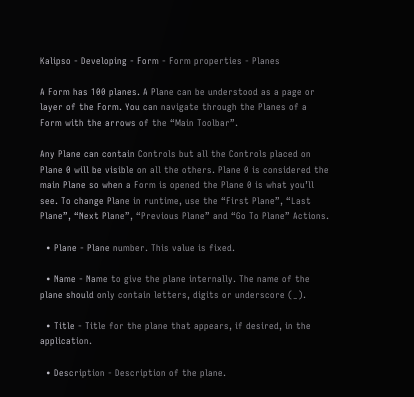Kalipso - Developing - Form - Form properties - Planes

A Form has 100 planes. A Plane can be understood as a page or layer of the Form. You can navigate through the Planes of a Form with the arrows of the “Main Toolbar”.

Any Plane can contain Controls but all the Controls placed on Plane 0 will be visible on all the others. Plane 0 is considered the main Plane so when a Form is opened the Plane 0 is what you’ll see. To change Plane in runtime, use the “First Plane”, “Last Plane”, “Next Plane”, “Previous Plane” and “Go To Plane” Actions.

  • Plane - Plane number. This value is fixed.

  • Name - Name to give the plane internally. The name of the plane should only contain letters, digits or underscore (_).

  • Title - Title for the plane that appears, if desired, in the application.

  • Description - Description of the plane.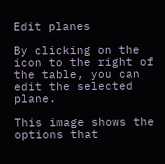Edit planes

By clicking on the icon to the right of the table, you can edit the selected plane.

This image shows the options that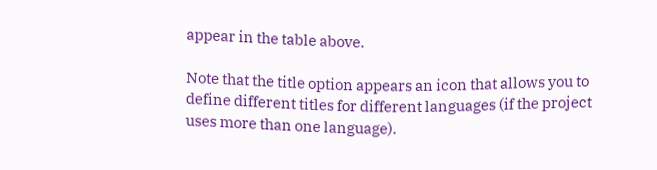appear in the table above.

Note that the title option appears an icon that allows you to define different titles for different languages (if the project uses more than one language).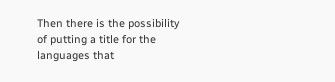Then there is the possibility of putting a title for the languages that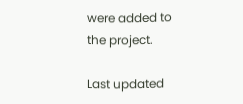were added to the project.

Last updated